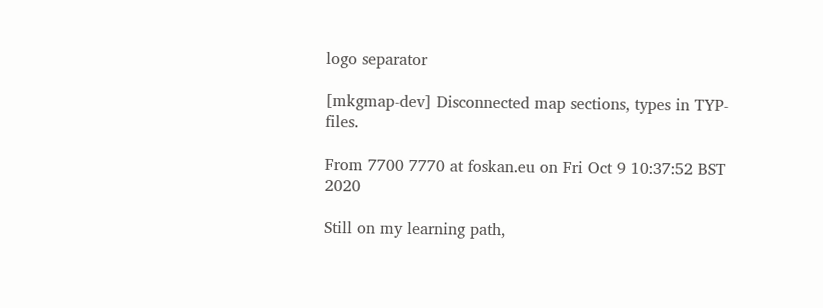logo separator

[mkgmap-dev] Disconnected map sections, types in TYP-files.

From 7700 7770 at foskan.eu on Fri Oct 9 10:37:52 BST 2020

Still on my learning path,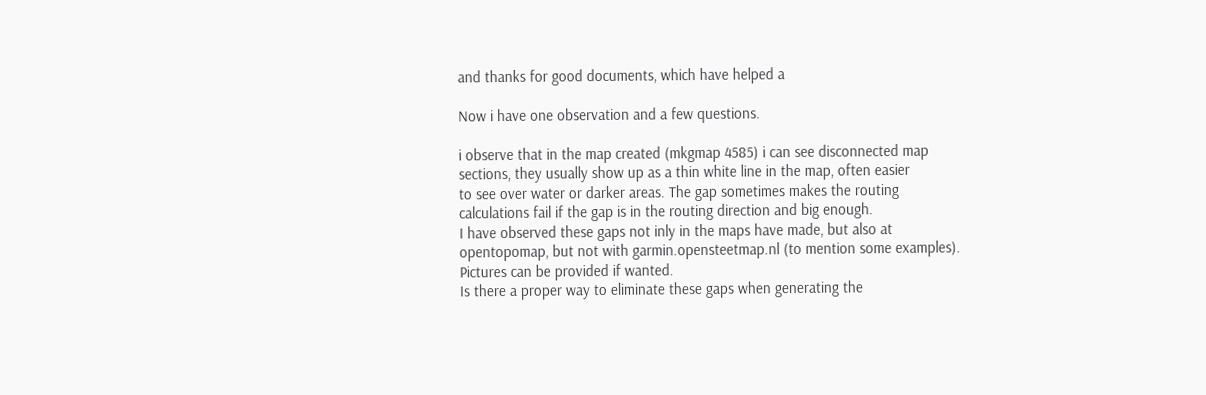and thanks for good documents, which have helped a

Now i have one observation and a few questions.

i observe that in the map created (mkgmap 4585) i can see disconnected map
sections, they usually show up as a thin white line in the map, often easier
to see over water or darker areas. The gap sometimes makes the routing
calculations fail if the gap is in the routing direction and big enough.
I have observed these gaps not inly in the maps have made, but also at
opentopomap, but not with garmin.opensteetmap.nl (to mention some examples).
Pictures can be provided if wanted.
Is there a proper way to eliminate these gaps when generating the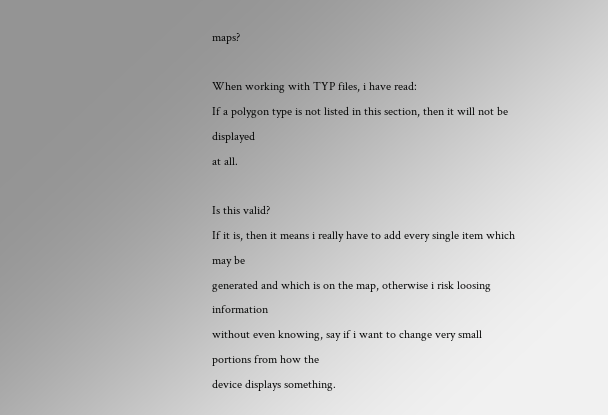maps?

When working with TYP files, i have read:
If a polygon type is not listed in this section, then it will not be displayed
at all.

Is this valid?
If it is, then it means i really have to add every single item which may be
generated and which is on the map, otherwise i risk loosing information
without even knowing, say if i want to change very small portions from how the
device displays something.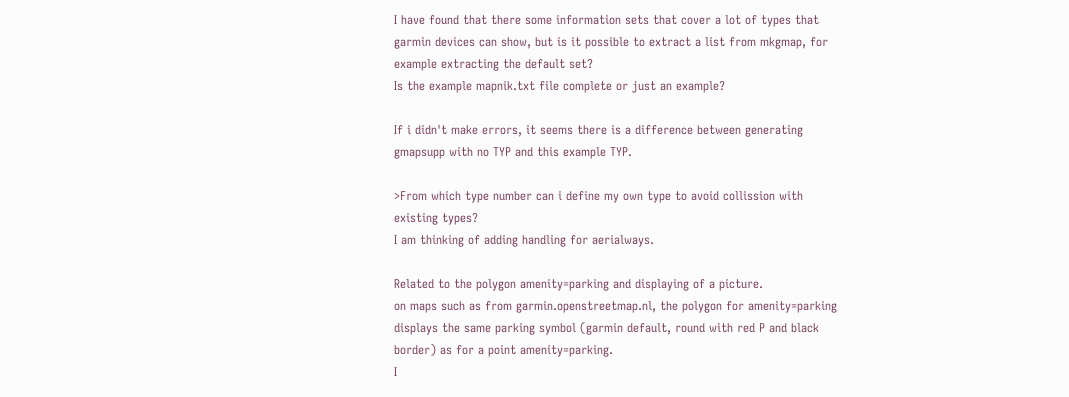I have found that there some information sets that cover a lot of types that
garmin devices can show, but is it possible to extract a list from mkgmap, for
example extracting the default set?
Is the example mapnik.txt file complete or just an example?

If i didn't make errors, it seems there is a difference between generating
gmapsupp with no TYP and this example TYP.

>From which type number can i define my own type to avoid collission with
existing types?
I am thinking of adding handling for aerialways.

Related to the polygon amenity=parking and displaying of a picture.
on maps such as from garmin.openstreetmap.nl, the polygon for amenity=parking
displays the same parking symbol (garmin default, round with red P and black
border) as for a point amenity=parking.
I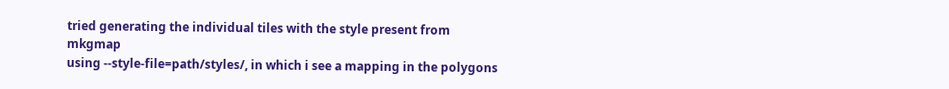tried generating the individual tiles with the style present from mkgmap
using --style-file=path/styles/, in which i see a mapping in the polygons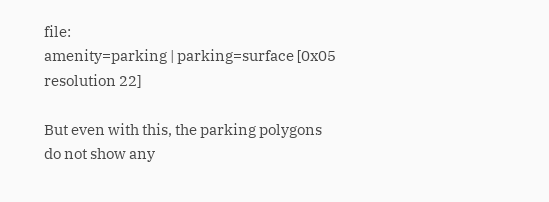file:
amenity=parking | parking=surface [0x05 resolution 22]

But even with this, the parking polygons do not show any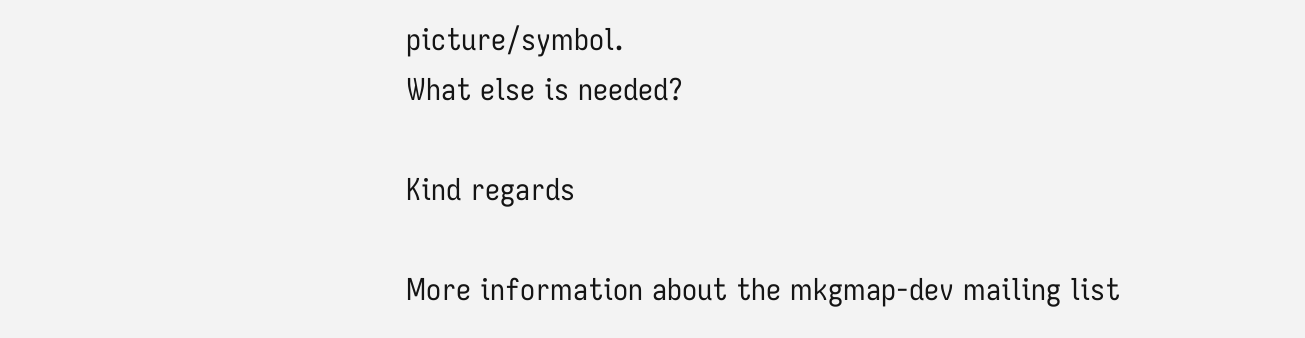picture/symbol.
What else is needed?

Kind regards

More information about the mkgmap-dev mailing list